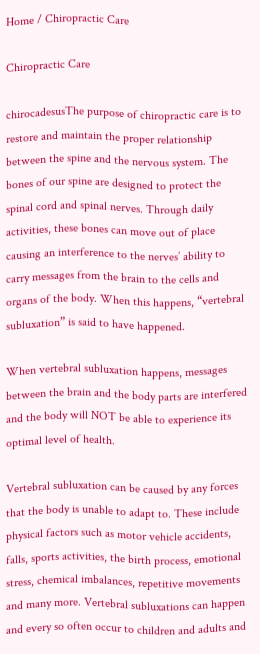Home / Chiropractic Care

Chiropractic Care

chirocadesusThe purpose of chiropractic care is to restore and maintain the proper relationship between the spine and the nervous system. The bones of our spine are designed to protect the spinal cord and spinal nerves. Through daily activities, these bones can move out of place causing an interference to the nerves’ ability to carry messages from the brain to the cells and organs of the body. When this happens, “vertebral subluxation” is said to have happened.

When vertebral subluxation happens, messages between the brain and the body parts are interfered and the body will NOT be able to experience its optimal level of health.

Vertebral subluxation can be caused by any forces that the body is unable to adapt to. These include physical factors such as motor vehicle accidents, falls, sports activities, the birth process, emotional stress, chemical imbalances, repetitive movements and many more. Vertebral subluxations can happen and every so often occur to children and adults and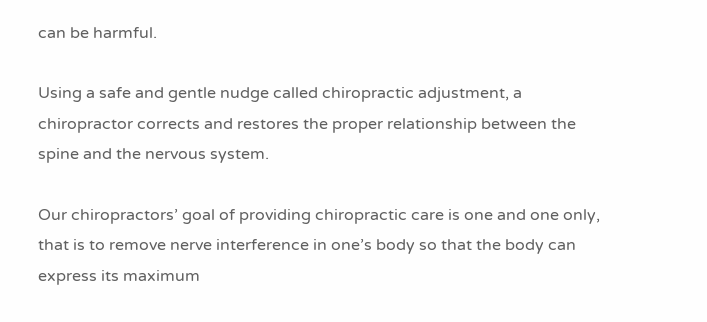can be harmful.

Using a safe and gentle nudge called chiropractic adjustment, a chiropractor corrects and restores the proper relationship between the spine and the nervous system.

Our chiropractors’ goal of providing chiropractic care is one and one only, that is to remove nerve interference in one’s body so that the body can express its maximum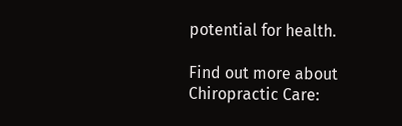potential for health.

Find out more about Chiropractic Care: